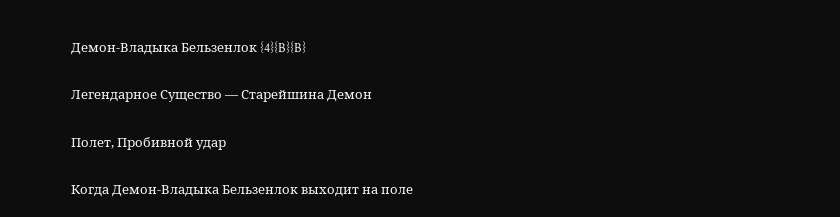Демон-Владыка Бельзенлок {4}{B}{B}

Легендарное Существо — Старейшина Демон

Полет, Пробивной удар

Когда Демон-Владыка Бельзенлок выходит на поле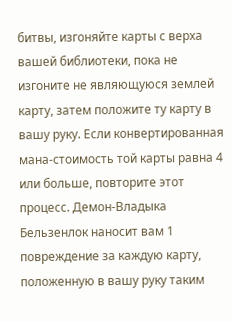битвы, изгоняйте карты с верха вашей библиотеки, пока не изгоните не являющуюся землей карту, затем положите ту карту в вашу руку. Если конвертированная мана-стоимость той карты равна 4 или больше, повторите этот процесс. Демон-Владыка Бельзенлок наносит вам 1 повреждение за каждую карту, положенную в вашу руку таким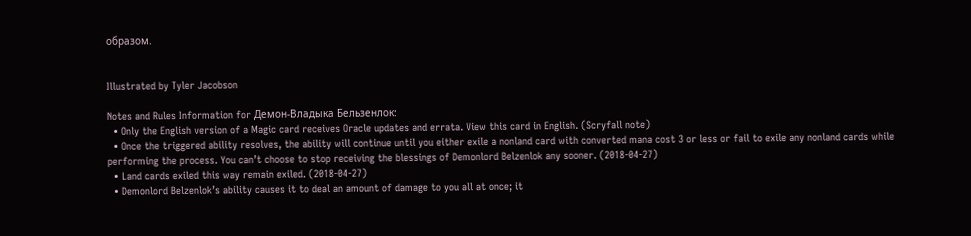образом.


Illustrated by Tyler Jacobson

Notes and Rules Information for Демон-Владыка Бельзенлок:
  • Only the English version of a Magic card receives Oracle updates and errata. View this card in English. (Scryfall note)
  • Once the triggered ability resolves, the ability will continue until you either exile a nonland card with converted mana cost 3 or less or fail to exile any nonland cards while performing the process. You can’t choose to stop receiving the blessings of Demonlord Belzenlok any sooner. (2018-04-27)
  • Land cards exiled this way remain exiled. (2018-04-27)
  • Demonlord Belzenlok’s ability causes it to deal an amount of damage to you all at once; it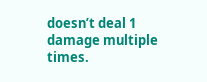doesn’t deal 1 damage multiple times.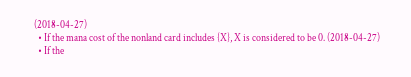(2018-04-27)
  • If the mana cost of the nonland card includes {X}, X is considered to be 0. (2018-04-27)
  • If the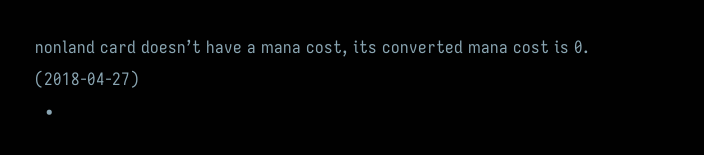nonland card doesn’t have a mana cost, its converted mana cost is 0. (2018-04-27)
  •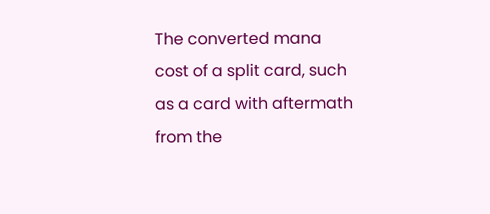The converted mana cost of a split card, such as a card with aftermath from the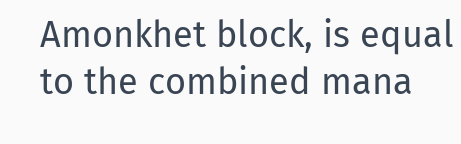Amonkhet block, is equal to the combined mana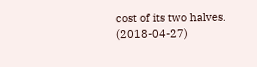cost of its two halves. (2018-04-27)